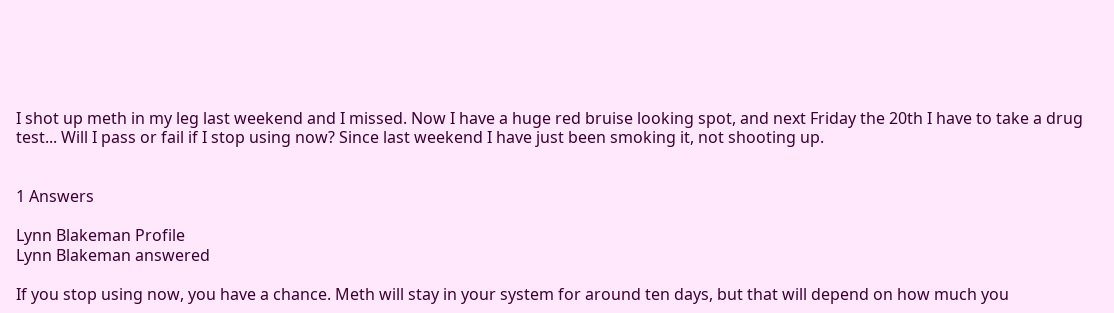I shot up meth in my leg last weekend and I missed. Now I have a huge red bruise looking spot, and next Friday the 20th I have to take a drug test... Will I pass or fail if I stop using now? Since last weekend I have just been smoking it, not shooting up.


1 Answers

Lynn Blakeman Profile
Lynn Blakeman answered

If you stop using now, you have a chance. Meth will stay in your system for around ten days, but that will depend on how much you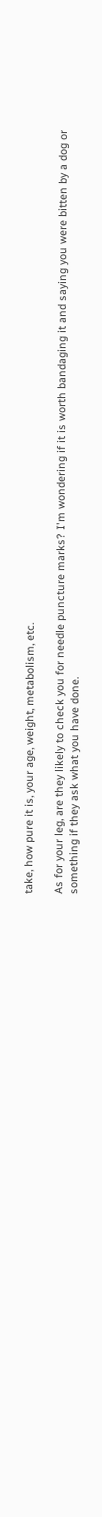take, how pure it is, your age, weight, metabolism, etc.

As for your leg, are they likely to check you for needle puncture marks? I'm wondering if it is worth bandaging it and saying you were bitten by a dog or something if they ask what you have done.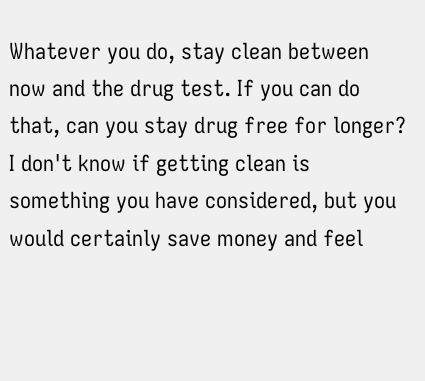Whatever you do, stay clean between now and the drug test. If you can do that, can you stay drug free for longer? I don't know if getting clean is something you have considered, but you would certainly save money and feel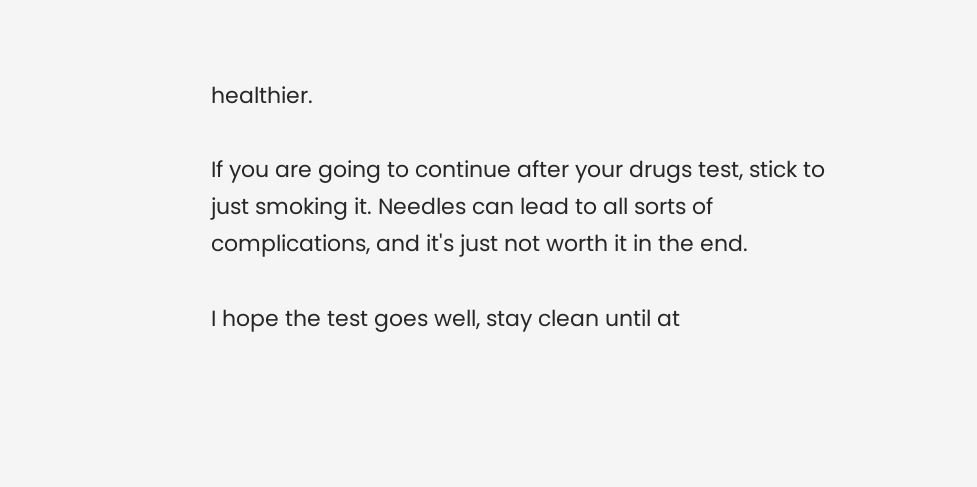healthier.

If you are going to continue after your drugs test, stick to just smoking it. Needles can lead to all sorts of complications, and it's just not worth it in the end.

I hope the test goes well, stay clean until at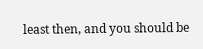least then, and you should be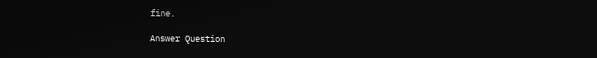fine.

Answer Question